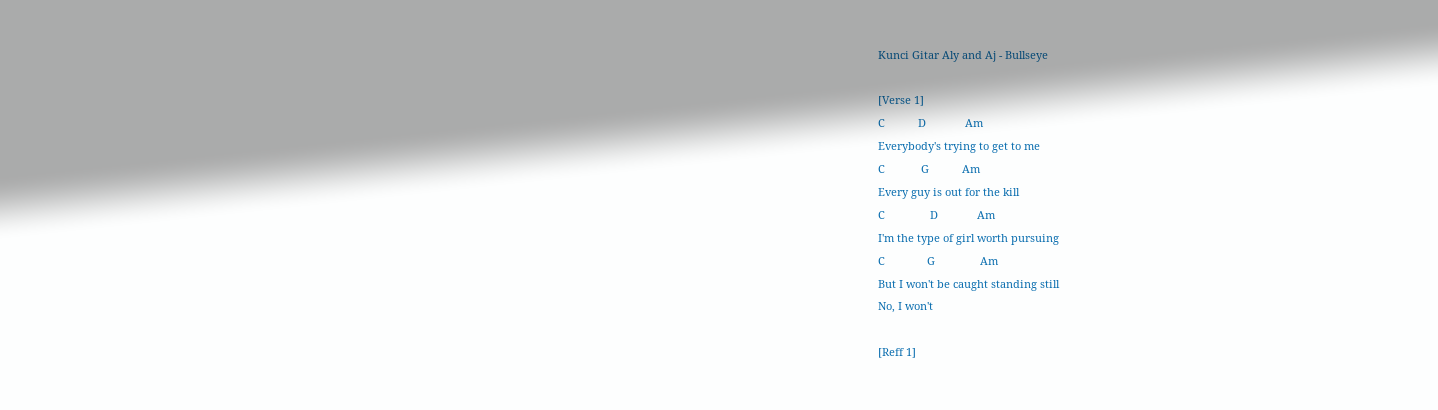Kunci Gitar Aly and Aj - Bullseye

[Verse 1]
C           D             Am
Everybody's trying to get to me
C            G           Am
Every guy is out for the kill
C               D             Am
I'm the type of girl worth pursuing
C              G               Am
But I won't be caught standing still
No, I won't

[Reff 1]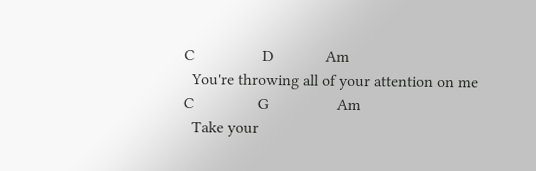C                 D             Am
  You're throwing all of your attention on me
C                G                 Am
  Take your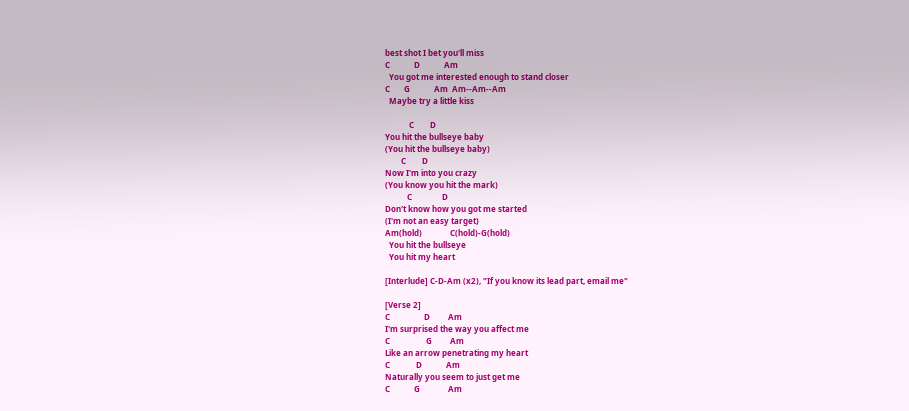best shot I bet you'll miss
C            D            Am
  You got me interested enough to stand closer
C       G            Am  Am--Am--Am
  Maybe try a little kiss

            C        D
You hit the bullseye baby
(You hit the bullseye baby)
        C        D
Now I'm into you crazy
(You know you hit the mark)
           C               D
Don't know how you got me started
(I'm not an easy target)
Am(hold)              C(hold)-G(hold)
  You hit the bullseye
  You hit my heart

[Interlude] C-D-Am (x2), "If you know its lead part, email me"

[Verse 2]
C                 D         Am
I'm surprised the way you affect me
C                  G         Am
Like an arrow penetrating my heart
C             D            Am
Naturally you seem to just get me
C            G              Am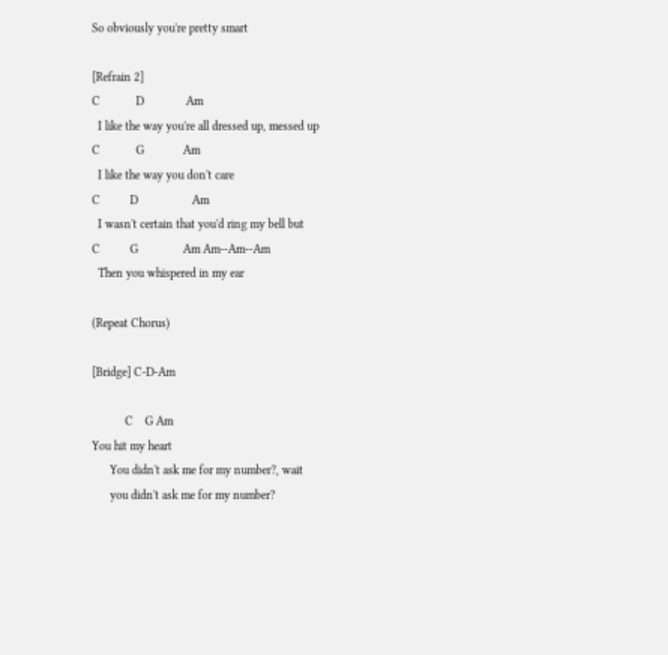So obviously you're pretty smart

[Refrain 2]
C            D              Am
  I like the way you're all dressed up, messed up
C            G             Am
  I like the way you don't care
C          D                  Am
  I wasn't certain that you'd ring my bell but
C          G               Am Am--Am--Am
  Then you whispered in my ear

(Repeat Chorus)

[Bridge] C-D-Am

           C    G Am
You hit my heart
      You didn't ask me for my number?, wait
      you didn't ask me for my number?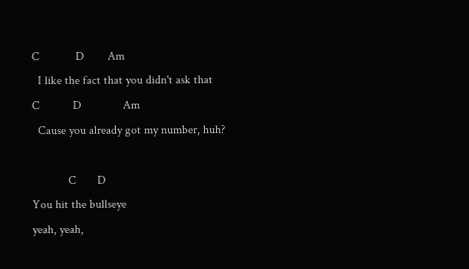C            D        Am
  I like the fact that you didn't ask that
C           D              Am
  Cause you already got my number, huh?

            C       D
You hit the bullseye
yeah, yeah,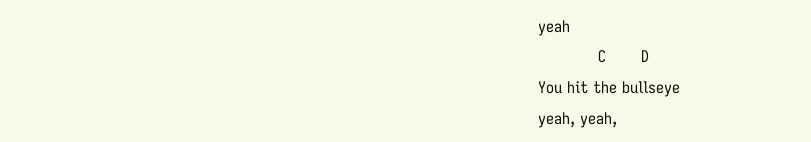yeah
            C       D
You hit the bullseye
yeah, yeah,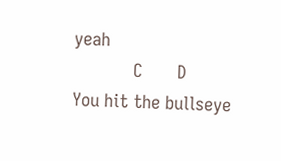yeah
            C       D
You hit the bullseye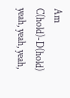Am                    C(hold)-D(hold)
yeah, yeah, yeah,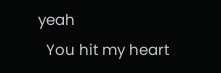yeah
  You hit my heart